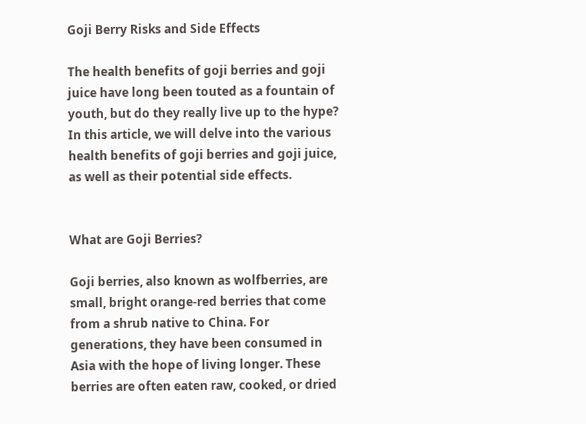Goji Berry Risks and Side Effects

The health benefits of goji berries and goji juice have long been touted as a fountain of youth, but do they really live up to the hype? In this article, we will delve into the various health benefits of goji berries and goji juice, as well as their potential side effects.


What are Goji Berries?

Goji berries, also known as wolfberries, are small, bright orange-red berries that come from a shrub native to China. For generations, they have been consumed in Asia with the hope of living longer. These berries are often eaten raw, cooked, or dried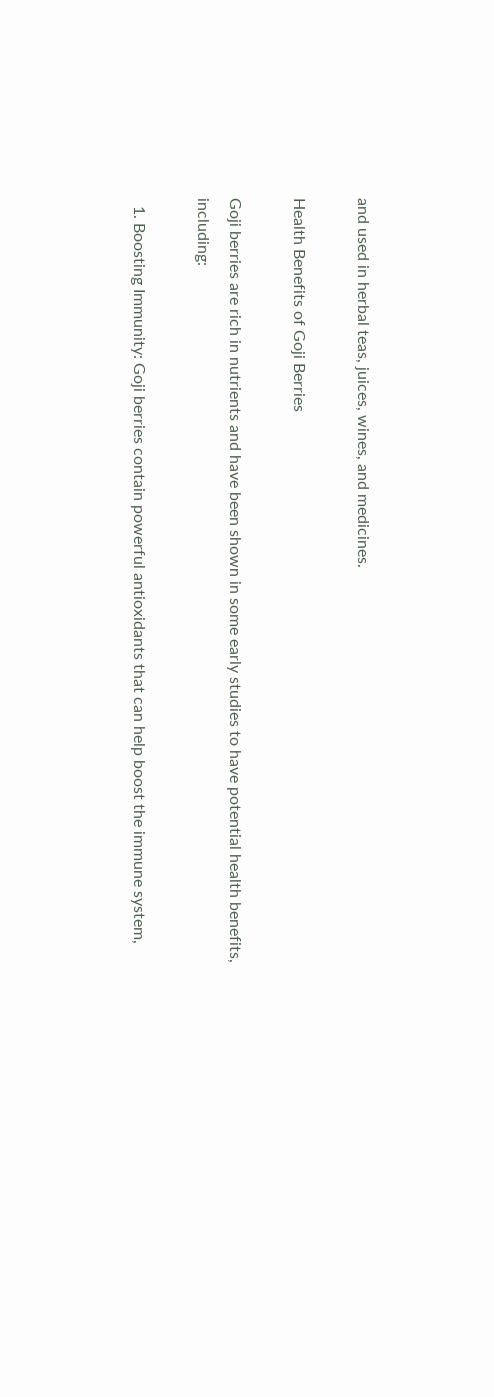and used in herbal teas, juices, wines, and medicines.

Health Benefits of Goji Berries

Goji berries are rich in nutrients and have been shown in some early studies to have potential health benefits, including:

  1. Boosting Immunity: Goji berries contain powerful antioxidants that can help boost the immune system,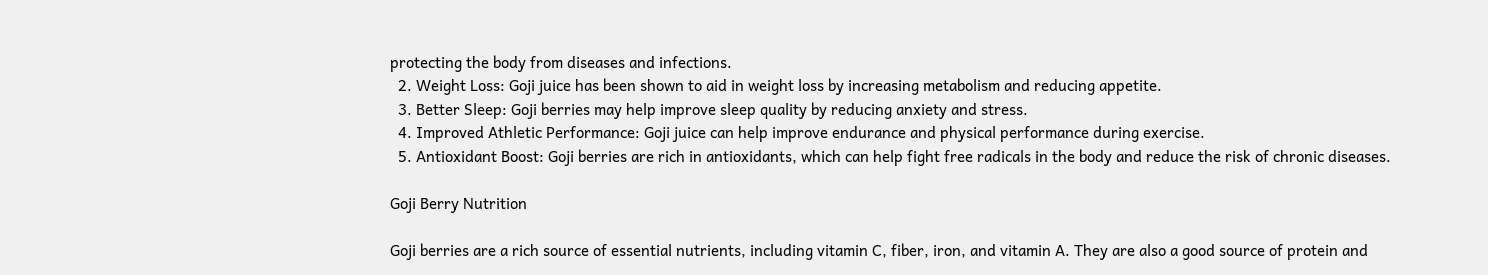protecting the body from diseases and infections.
  2. Weight Loss: Goji juice has been shown to aid in weight loss by increasing metabolism and reducing appetite.
  3. Better Sleep: Goji berries may help improve sleep quality by reducing anxiety and stress.
  4. Improved Athletic Performance: Goji juice can help improve endurance and physical performance during exercise.
  5. Antioxidant Boost: Goji berries are rich in antioxidants, which can help fight free radicals in the body and reduce the risk of chronic diseases.

Goji Berry Nutrition

Goji berries are a rich source of essential nutrients, including vitamin C, fiber, iron, and vitamin A. They are also a good source of protein and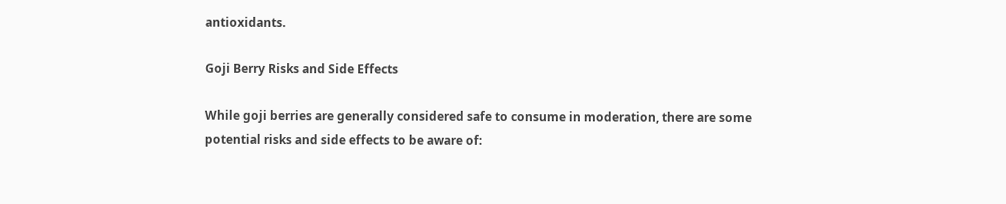antioxidants.

Goji Berry Risks and Side Effects

While goji berries are generally considered safe to consume in moderation, there are some potential risks and side effects to be aware of: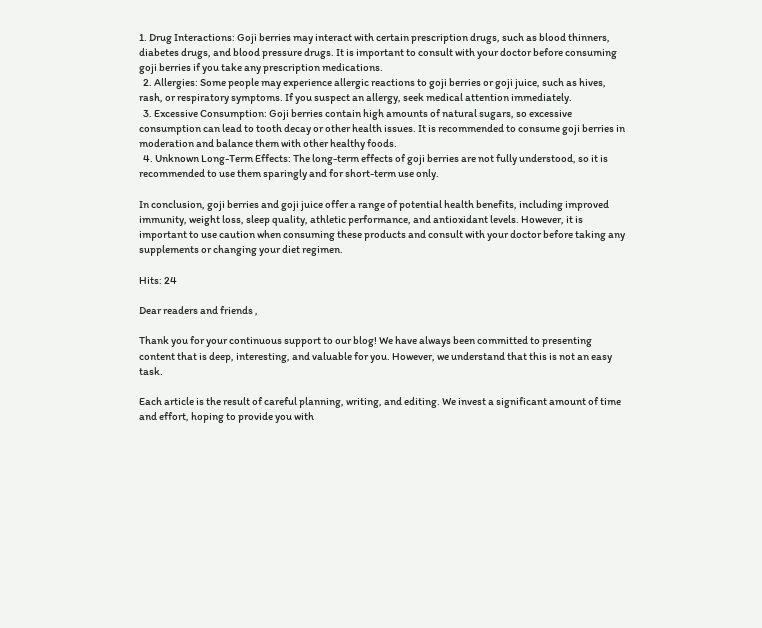1. Drug Interactions: Goji berries may interact with certain prescription drugs, such as blood thinners, diabetes drugs, and blood pressure drugs. It is important to consult with your doctor before consuming goji berries if you take any prescription medications.
  2. Allergies: Some people may experience allergic reactions to goji berries or goji juice, such as hives, rash, or respiratory symptoms. If you suspect an allergy, seek medical attention immediately.
  3. Excessive Consumption: Goji berries contain high amounts of natural sugars, so excessive consumption can lead to tooth decay or other health issues. It is recommended to consume goji berries in moderation and balance them with other healthy foods.
  4. Unknown Long-Term Effects: The long-term effects of goji berries are not fully understood, so it is recommended to use them sparingly and for short-term use only.

In conclusion, goji berries and goji juice offer a range of potential health benefits, including improved immunity, weight loss, sleep quality, athletic performance, and antioxidant levels. However, it is important to use caution when consuming these products and consult with your doctor before taking any supplements or changing your diet regimen.

Hits: 24

Dear readers and friends ,

Thank you for your continuous support to our blog! We have always been committed to presenting content that is deep, interesting, and valuable for you. However, we understand that this is not an easy task.

Each article is the result of careful planning, writing, and editing. We invest a significant amount of time and effort, hoping to provide you with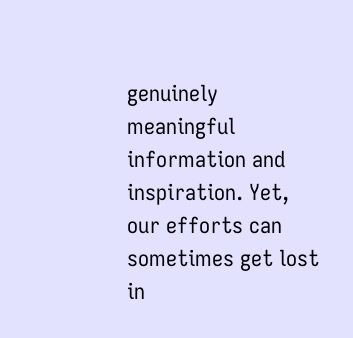genuinely meaningful information and inspiration. Yet, our efforts can sometimes get lost in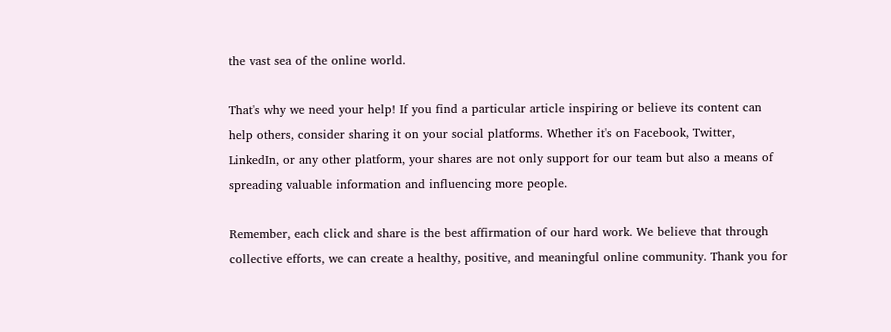the vast sea of the online world.

That's why we need your help! If you find a particular article inspiring or believe its content can help others, consider sharing it on your social platforms. Whether it's on Facebook, Twitter, LinkedIn, or any other platform, your shares are not only support for our team but also a means of spreading valuable information and influencing more people.

Remember, each click and share is the best affirmation of our hard work. We believe that through collective efforts, we can create a healthy, positive, and meaningful online community. Thank you for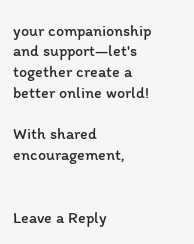your companionship and support—let's together create a better online world!

With shared encouragement,


Leave a Reply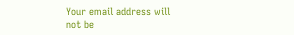Your email address will not be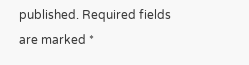published. Required fields are marked *